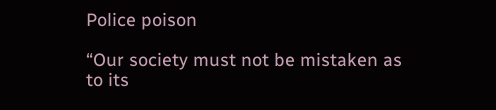Police poison

“Our society must not be mistaken as to its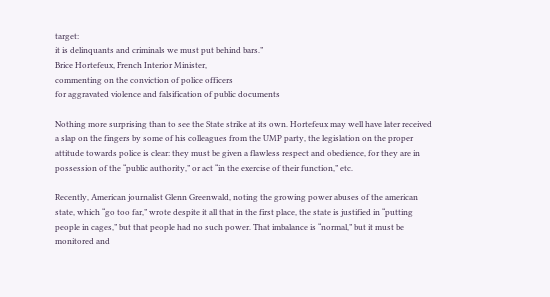target:
it is delinquants and criminals we must put behind bars.”
Brice Hortefeux, French Interior Minister,
commenting on the conviction of police officers
for aggravated violence and falsification of public documents

Nothing more surprising than to see the State strike at its own. Hortefeux may well have later received a slap on the fingers by some of his colleagues from the UMP party, the legislation on the proper attitude towards police is clear: they must be given a flawless respect and obedience, for they are in possession of the “public authority,” or act “in the exercise of their function,” etc.

Recently, American journalist Glenn Greenwald, noting the growing power abuses of the american state, which “go too far,” wrote despite it all that in the first place, the state is justified in “putting people in cages,” but that people had no such power. That imbalance is “normal,” but it must be monitored and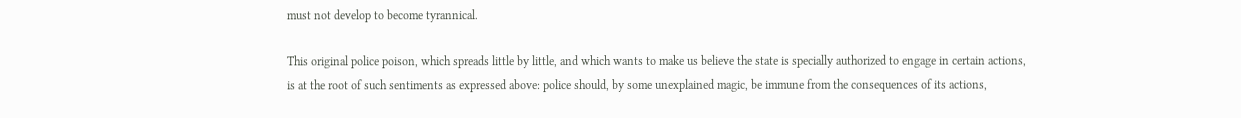must not develop to become tyrannical.

This original police poison, which spreads little by little, and which wants to make us believe the state is specially authorized to engage in certain actions, is at the root of such sentiments as expressed above: police should, by some unexplained magic, be immune from the consequences of its actions,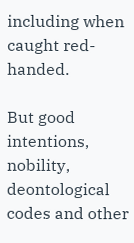including when caught red-handed.

But good intentions, nobility, deontological codes and other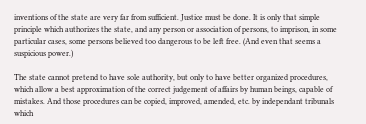inventions of the state are very far from sufficient. Justice must be done. It is only that simple principle which authorizes the state, and any person or association of persons, to imprison, in some particular cases, some persons believed too dangerous to be left free. (And even that seems a suspicious power.)

The state cannot pretend to have sole authority, but only to have better organized procedures, which allow a best approximation of the correct judgement of affairs by human beings, capable of mistakes. And those procedures can be copied, improved, amended, etc. by independant tribunals which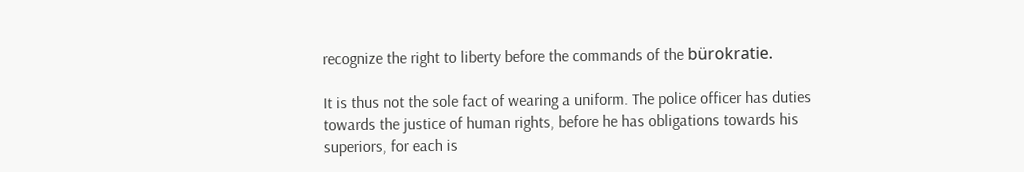recognize the right to liberty before the commands of the bürokratie.

It is thus not the sole fact of wearing a uniform. The police officer has duties towards the justice of human rights, before he has obligations towards his superiors, for each is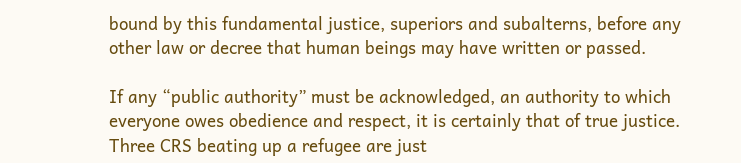bound by this fundamental justice, superiors and subalterns, before any other law or decree that human beings may have written or passed.

If any “public authority” must be acknowledged, an authority to which everyone owes obedience and respect, it is certainly that of true justice. Three CRS beating up a refugee are just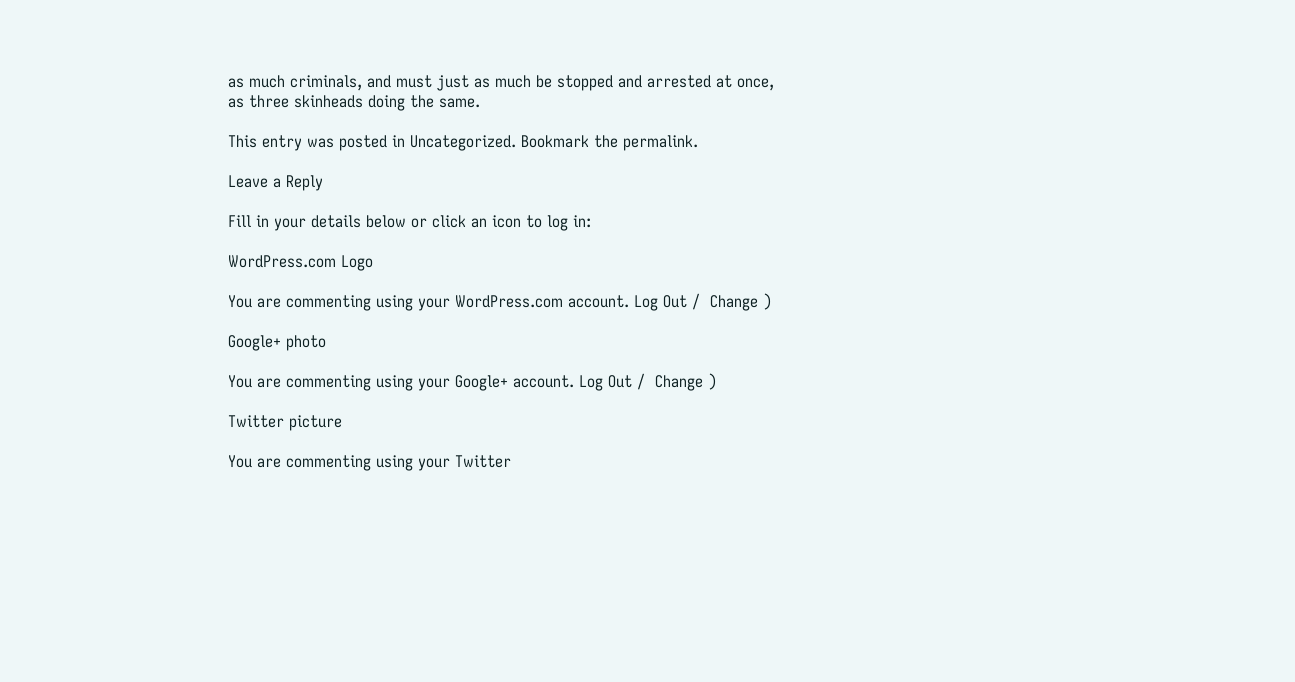as much criminals, and must just as much be stopped and arrested at once, as three skinheads doing the same.

This entry was posted in Uncategorized. Bookmark the permalink.

Leave a Reply

Fill in your details below or click an icon to log in:

WordPress.com Logo

You are commenting using your WordPress.com account. Log Out /  Change )

Google+ photo

You are commenting using your Google+ account. Log Out /  Change )

Twitter picture

You are commenting using your Twitter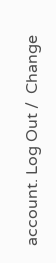account. Log Out /  Change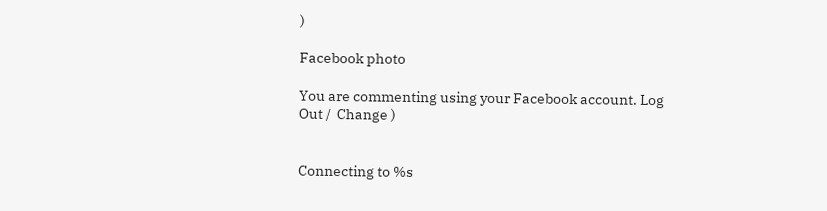)

Facebook photo

You are commenting using your Facebook account. Log Out /  Change )


Connecting to %s